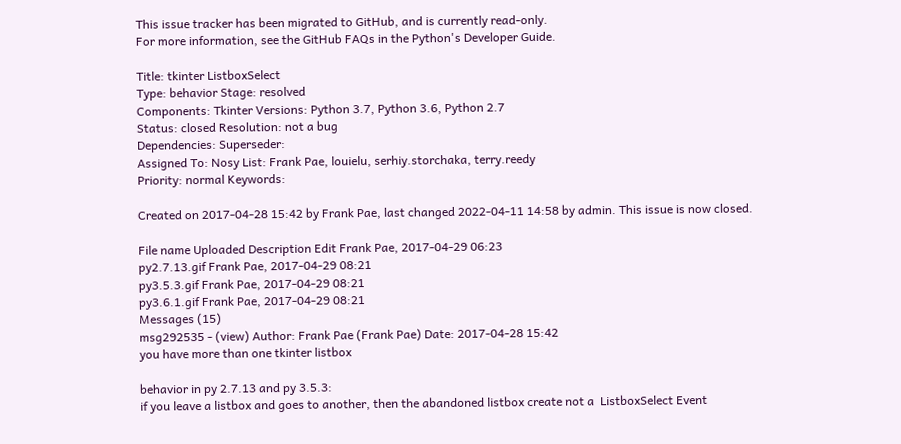This issue tracker has been migrated to GitHub, and is currently read-only.
For more information, see the GitHub FAQs in the Python's Developer Guide.

Title: tkinter ListboxSelect
Type: behavior Stage: resolved
Components: Tkinter Versions: Python 3.7, Python 3.6, Python 2.7
Status: closed Resolution: not a bug
Dependencies: Superseder:
Assigned To: Nosy List: Frank Pae, louielu, serhiy.storchaka, terry.reedy
Priority: normal Keywords:

Created on 2017-04-28 15:42 by Frank Pae, last changed 2022-04-11 14:58 by admin. This issue is now closed.

File name Uploaded Description Edit Frank Pae, 2017-04-29 06:23
py2.7.13.gif Frank Pae, 2017-04-29 08:21
py3.5.3.gif Frank Pae, 2017-04-29 08:21
py3.6.1.gif Frank Pae, 2017-04-29 08:21
Messages (15)
msg292535 - (view) Author: Frank Pae (Frank Pae) Date: 2017-04-28 15:42
you have more than one tkinter listbox

behavior in py 2.7.13 and py 3.5.3:
if you leave a listbox and goes to another, then the abandoned listbox create not a  ListboxSelect Event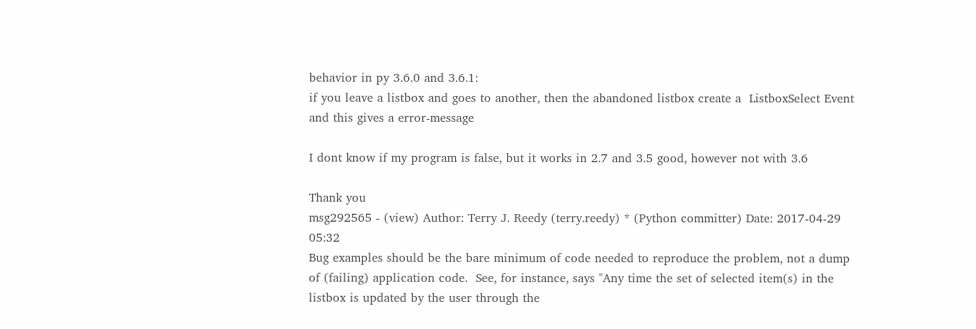behavior in py 3.6.0 and 3.6.1:
if you leave a listbox and goes to another, then the abandoned listbox create a  ListboxSelect Event and this gives a error-message

I dont know if my program is false, but it works in 2.7 and 3.5 good, however not with 3.6

Thank you
msg292565 - (view) Author: Terry J. Reedy (terry.reedy) * (Python committer) Date: 2017-04-29 05:32
Bug examples should be the bare minimum of code needed to reproduce the problem, not a dump of (failing) application code.  See, for instance, says "Any time the set of selected item(s) in the listbox is updated by the user through the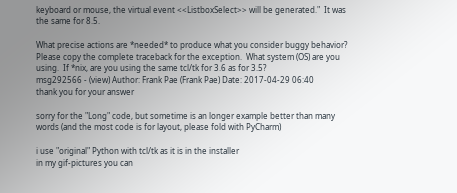keyboard or mouse, the virtual event <<ListboxSelect>> will be generated."  It was the same for 8.5.

What precise actions are *needed* to produce what you consider buggy behavior?  Please copy the complete traceback for the exception.  What system (OS) are you using.  If *nix, are you using the same tcl/tk for 3.6 as for 3.5?
msg292566 - (view) Author: Frank Pae (Frank Pae) Date: 2017-04-29 06:40
thank you for your answer

sorry for the "Long" code, but sometime is an longer example better than many words (and the most code is for layout, please fold with PyCharm)

i use "original" Python with tcl/tk as it is in the installer
in my gif-pictures you can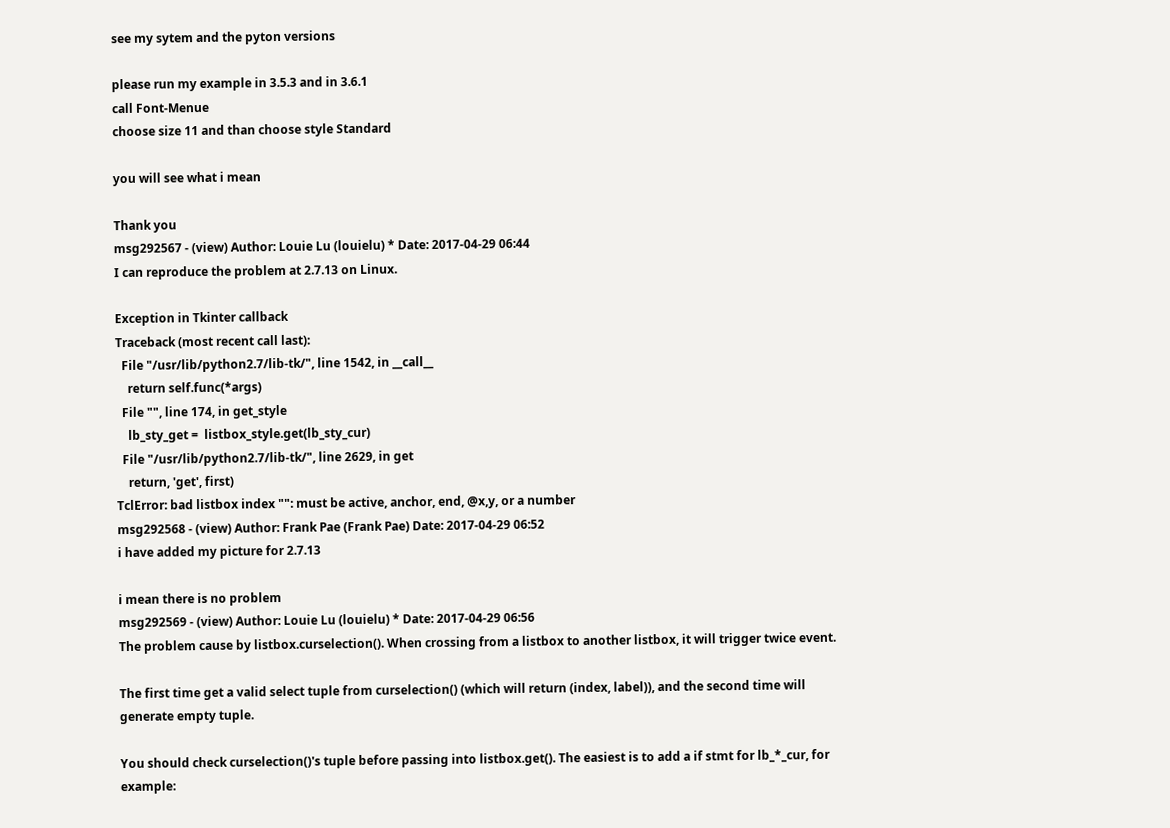see my sytem and the pyton versions

please run my example in 3.5.3 and in 3.6.1
call Font-Menue
choose size 11 and than choose style Standard

you will see what i mean

Thank you
msg292567 - (view) Author: Louie Lu (louielu) * Date: 2017-04-29 06:44
I can reproduce the problem at 2.7.13 on Linux.

Exception in Tkinter callback
Traceback (most recent call last):
  File "/usr/lib/python2.7/lib-tk/", line 1542, in __call__
    return self.func(*args)
  File "", line 174, in get_style
    lb_sty_get =  listbox_style.get(lb_sty_cur)
  File "/usr/lib/python2.7/lib-tk/", line 2629, in get
    return, 'get', first)
TclError: bad listbox index "": must be active, anchor, end, @x,y, or a number
msg292568 - (view) Author: Frank Pae (Frank Pae) Date: 2017-04-29 06:52
i have added my picture for 2.7.13

i mean there is no problem
msg292569 - (view) Author: Louie Lu (louielu) * Date: 2017-04-29 06:56
The problem cause by listbox.curselection(). When crossing from a listbox to another listbox, it will trigger twice event.

The first time get a valid select tuple from curselection() (which will return (index, label)), and the second time will generate empty tuple.

You should check curselection()'s tuple before passing into listbox.get(). The easiest is to add a if stmt for lb_*_cur, for example: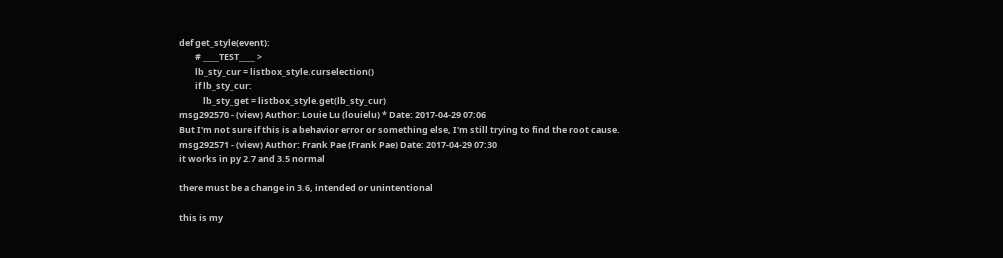def get_style(event):
        # ____TEST____ >
        lb_sty_cur = listbox_style.curselection()
        if lb_sty_cur:
            lb_sty_get = listbox_style.get(lb_sty_cur)
msg292570 - (view) Author: Louie Lu (louielu) * Date: 2017-04-29 07:06
But I'm not sure if this is a behavior error or something else, I'm still trying to find the root cause.
msg292571 - (view) Author: Frank Pae (Frank Pae) Date: 2017-04-29 07:30
it works in py 2.7 and 3.5 normal

there must be a change in 3.6, intended or unintentional

this is my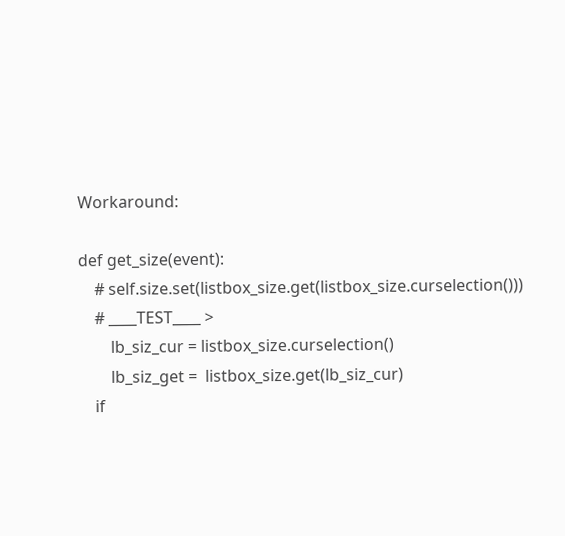Workaround:

def get_size(event):
    # self.size.set(listbox_size.get(listbox_size.curselection()))
    # ____TEST____ >
        lb_siz_cur = listbox_size.curselection()
        lb_siz_get =  listbox_size.get(lb_siz_cur)
    if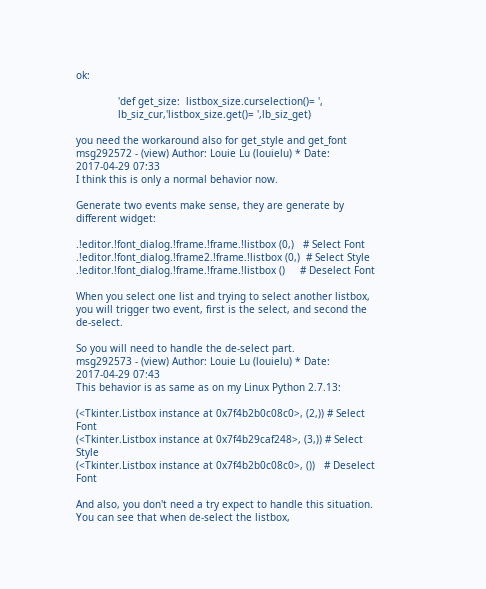ok:

              'def get_size:  listbox_size.curselection()= ',
              lb_siz_cur,'listbox_size.get()= ',lb_siz_get)

you need the workaround also for get_style and get_font
msg292572 - (view) Author: Louie Lu (louielu) * Date: 2017-04-29 07:33
I think this is only a normal behavior now.

Generate two events make sense, they are generate by different widget:

.!editor.!font_dialog.!frame.!frame.!listbox (0,)   # Select Font
.!editor.!font_dialog.!frame2.!frame.!listbox (0,)  # Select Style
.!editor.!font_dialog.!frame.!frame.!listbox ()     # Deselect Font

When you select one list and trying to select another listbox,
you will trigger two event, first is the select, and second the de-select.

So you will need to handle the de-select part.
msg292573 - (view) Author: Louie Lu (louielu) * Date: 2017-04-29 07:43
This behavior is as same as on my Linux Python 2.7.13:

(<Tkinter.Listbox instance at 0x7f4b2b0c08c0>, (2,)) # Select Font
(<Tkinter.Listbox instance at 0x7f4b29caf248>, (3,)) # Select Style
(<Tkinter.Listbox instance at 0x7f4b2b0c08c0>, ())   # Deselect Font

And also, you don't need a try expect to handle this situation. You can see that when de-select the listbox,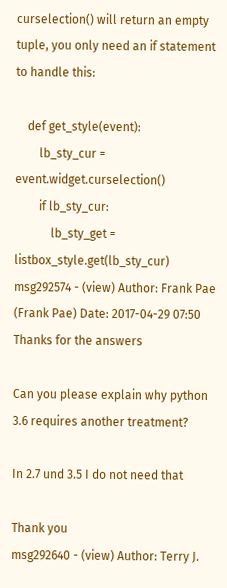curselection() will return an empty tuple, you only need an if statement to handle this:

    def get_style(event):
        lb_sty_cur = event.widget.curselection()
        if lb_sty_cur:
            lb_sty_get = listbox_style.get(lb_sty_cur)
msg292574 - (view) Author: Frank Pae (Frank Pae) Date: 2017-04-29 07:50
Thanks for the answers

Can you please explain why python 3.6 requires another treatment?

In 2.7 und 3.5 I do not need that

Thank you
msg292640 - (view) Author: Terry J.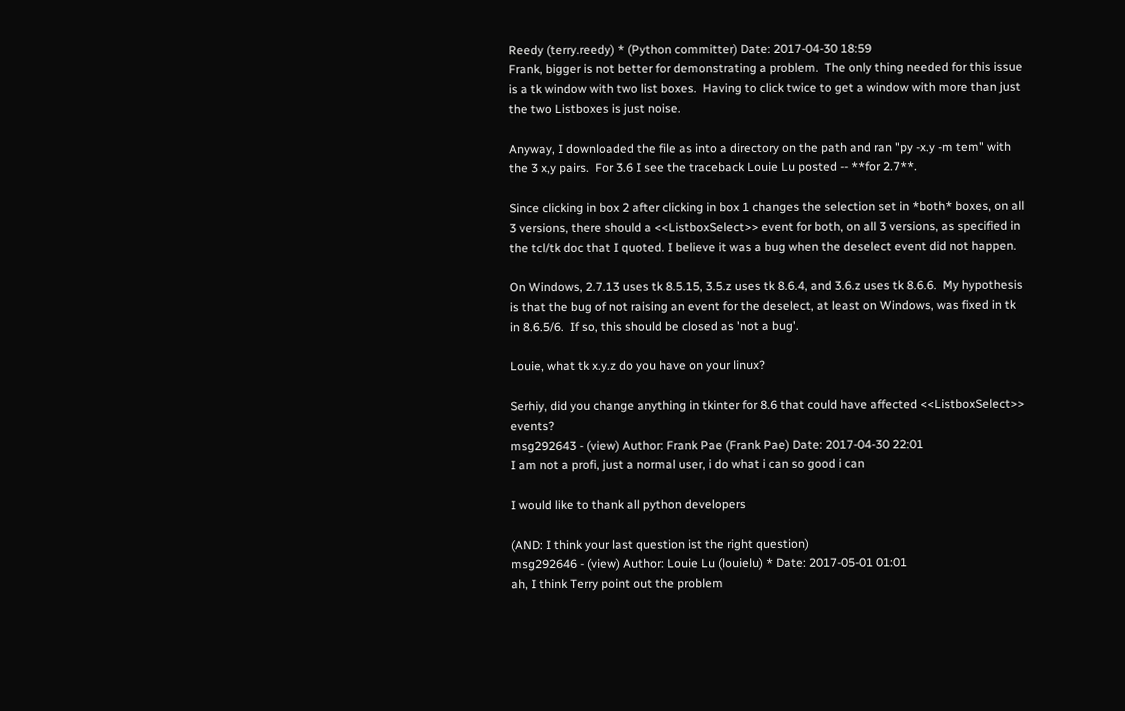Reedy (terry.reedy) * (Python committer) Date: 2017-04-30 18:59
Frank, bigger is not better for demonstrating a problem.  The only thing needed for this issue is a tk window with two list boxes.  Having to click twice to get a window with more than just the two Listboxes is just noise.

Anyway, I downloaded the file as into a directory on the path and ran "py -x.y -m tem" with the 3 x,y pairs.  For 3.6 I see the traceback Louie Lu posted -- **for 2.7**.

Since clicking in box 2 after clicking in box 1 changes the selection set in *both* boxes, on all 3 versions, there should a <<ListboxSelect>> event for both, on all 3 versions, as specified in the tcl/tk doc that I quoted. I believe it was a bug when the deselect event did not happen.

On Windows, 2.7.13 uses tk 8.5.15, 3.5.z uses tk 8.6.4, and 3.6.z uses tk 8.6.6.  My hypothesis is that the bug of not raising an event for the deselect, at least on Windows, was fixed in tk in 8.6.5/6.  If so, this should be closed as 'not a bug'.

Louie, what tk x.y.z do you have on your linux?

Serhiy, did you change anything in tkinter for 8.6 that could have affected <<ListboxSelect>> events?
msg292643 - (view) Author: Frank Pae (Frank Pae) Date: 2017-04-30 22:01
I am not a profi, just a normal user, i do what i can so good i can

I would like to thank all python developers

(AND: I think your last question ist the right question)
msg292646 - (view) Author: Louie Lu (louielu) * Date: 2017-05-01 01:01
ah, I think Terry point out the problem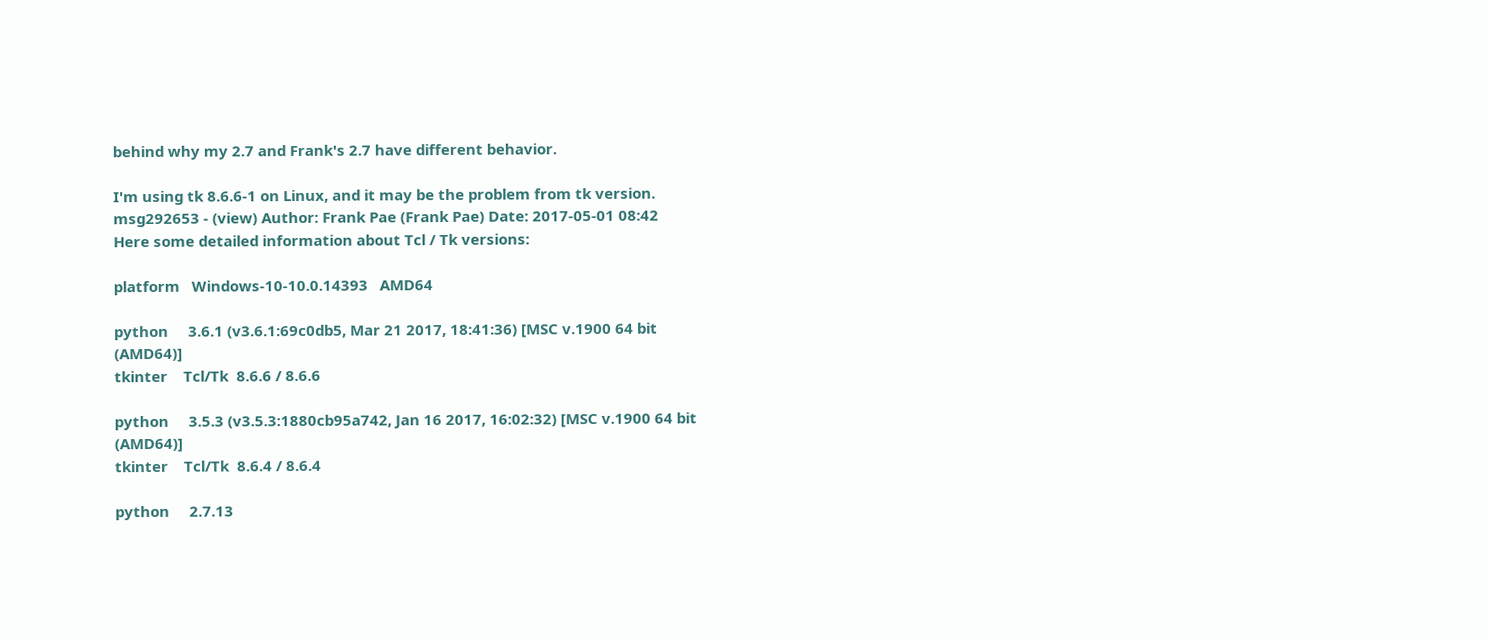behind why my 2.7 and Frank's 2.7 have different behavior.

I'm using tk 8.6.6-1 on Linux, and it may be the problem from tk version.
msg292653 - (view) Author: Frank Pae (Frank Pae) Date: 2017-05-01 08:42
Here some detailed information about Tcl / Tk versions:

platform   Windows-10-10.0.14393   AMD64

python     3.6.1 (v3.6.1:69c0db5, Mar 21 2017, 18:41:36) [MSC v.1900 64 bit (AMD64)]
tkinter    Tcl/Tk  8.6.6 / 8.6.6

python     3.5.3 (v3.5.3:1880cb95a742, Jan 16 2017, 16:02:32) [MSC v.1900 64 bit (AMD64)]
tkinter    Tcl/Tk  8.6.4 / 8.6.4

python     2.7.13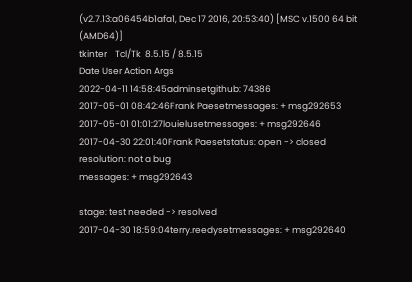(v2.7.13:a06454b1afa1, Dec 17 2016, 20:53:40) [MSC v.1500 64 bit (AMD64)]
tkinter    Tcl/Tk  8.5.15 / 8.5.15
Date User Action Args
2022-04-11 14:58:45adminsetgithub: 74386
2017-05-01 08:42:46Frank Paesetmessages: + msg292653
2017-05-01 01:01:27louielusetmessages: + msg292646
2017-04-30 22:01:40Frank Paesetstatus: open -> closed
resolution: not a bug
messages: + msg292643

stage: test needed -> resolved
2017-04-30 18:59:04terry.reedysetmessages: + msg292640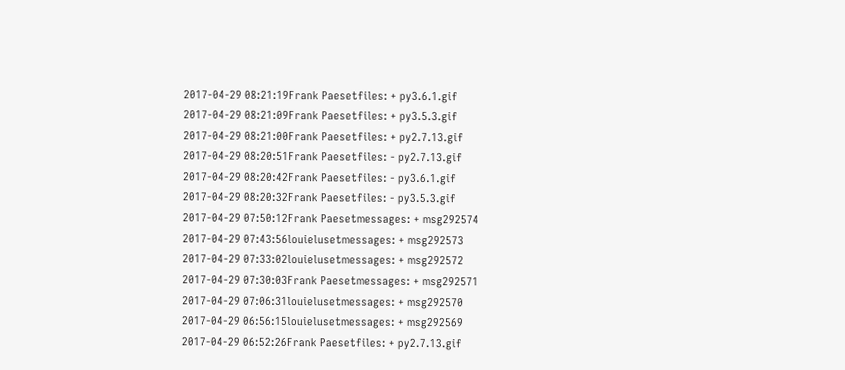2017-04-29 08:21:19Frank Paesetfiles: + py3.6.1.gif
2017-04-29 08:21:09Frank Paesetfiles: + py3.5.3.gif
2017-04-29 08:21:00Frank Paesetfiles: + py2.7.13.gif
2017-04-29 08:20:51Frank Paesetfiles: - py2.7.13.gif
2017-04-29 08:20:42Frank Paesetfiles: - py3.6.1.gif
2017-04-29 08:20:32Frank Paesetfiles: - py3.5.3.gif
2017-04-29 07:50:12Frank Paesetmessages: + msg292574
2017-04-29 07:43:56louielusetmessages: + msg292573
2017-04-29 07:33:02louielusetmessages: + msg292572
2017-04-29 07:30:03Frank Paesetmessages: + msg292571
2017-04-29 07:06:31louielusetmessages: + msg292570
2017-04-29 06:56:15louielusetmessages: + msg292569
2017-04-29 06:52:26Frank Paesetfiles: + py2.7.13.gif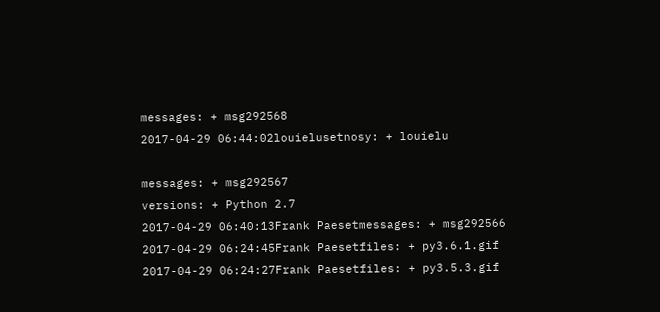messages: + msg292568
2017-04-29 06:44:02louielusetnosy: + louielu

messages: + msg292567
versions: + Python 2.7
2017-04-29 06:40:13Frank Paesetmessages: + msg292566
2017-04-29 06:24:45Frank Paesetfiles: + py3.6.1.gif
2017-04-29 06:24:27Frank Paesetfiles: + py3.5.3.gif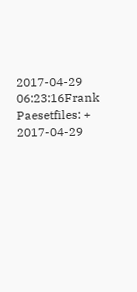2017-04-29 06:23:16Frank Paesetfiles: +
2017-04-29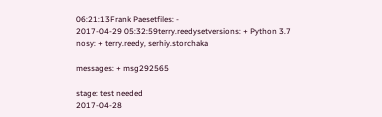06:21:13Frank Paesetfiles: -
2017-04-29 05:32:59terry.reedysetversions: + Python 3.7
nosy: + terry.reedy, serhiy.storchaka

messages: + msg292565

stage: test needed
2017-04-28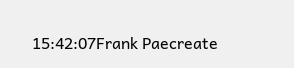15:42:07Frank Paecreate